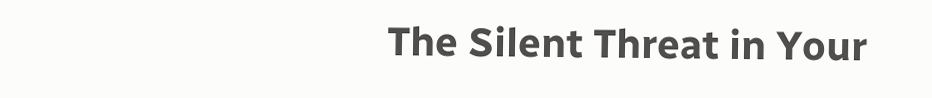The Silent Threat in Your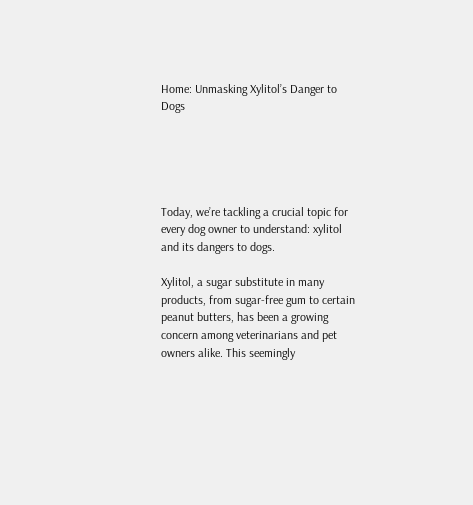Home: Unmasking Xylitol’s Danger to Dogs





Today, we’re tackling a crucial topic for every dog owner to understand: xylitol and its dangers to dogs.

Xylitol, a sugar substitute in many products, from sugar-free gum to certain peanut butters, has been a growing concern among veterinarians and pet owners alike. This seemingly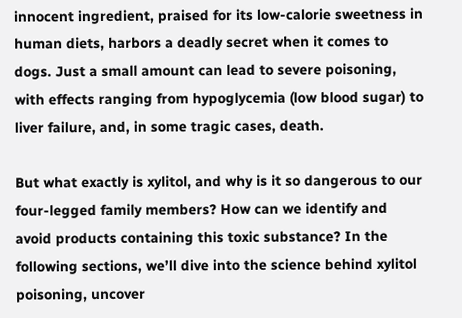innocent ingredient, praised for its low-calorie sweetness in human diets, harbors a deadly secret when it comes to dogs. Just a small amount can lead to severe poisoning, with effects ranging from hypoglycemia (low blood sugar) to liver failure, and, in some tragic cases, death.

But what exactly is xylitol, and why is it so dangerous to our four-legged family members? How can we identify and avoid products containing this toxic substance? In the following sections, we’ll dive into the science behind xylitol poisoning, uncover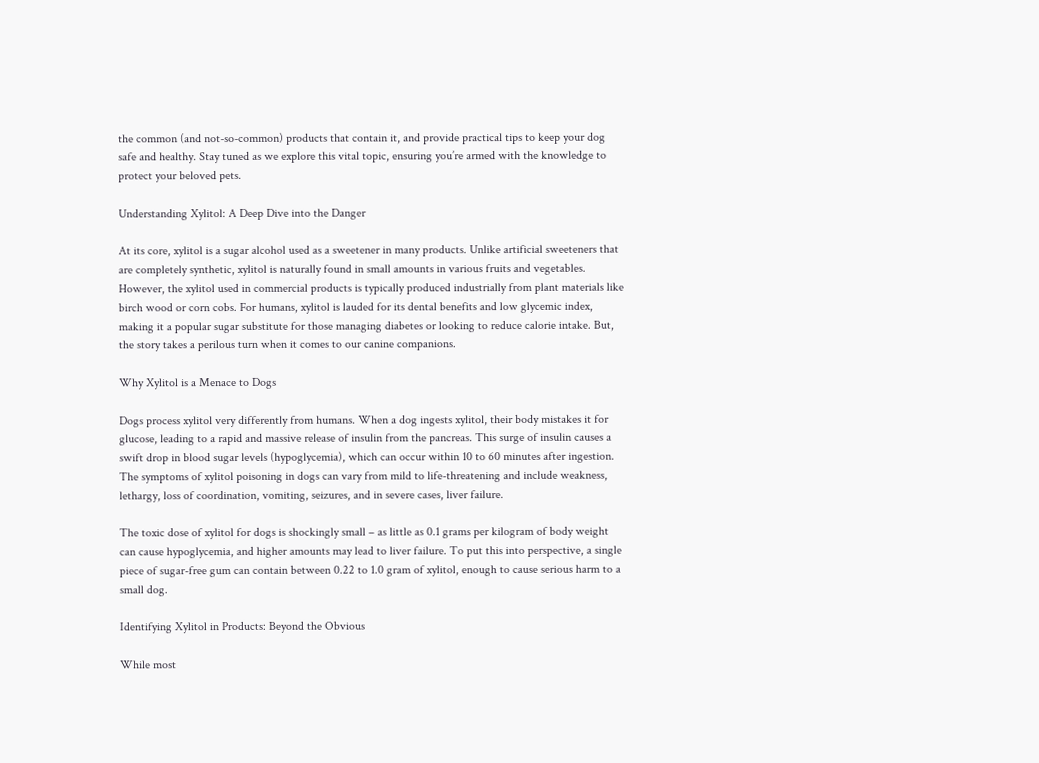the common (and not-so-common) products that contain it, and provide practical tips to keep your dog safe and healthy. Stay tuned as we explore this vital topic, ensuring you’re armed with the knowledge to protect your beloved pets.

Understanding Xylitol: A Deep Dive into the Danger

At its core, xylitol is a sugar alcohol used as a sweetener in many products. Unlike artificial sweeteners that are completely synthetic, xylitol is naturally found in small amounts in various fruits and vegetables. However, the xylitol used in commercial products is typically produced industrially from plant materials like birch wood or corn cobs. For humans, xylitol is lauded for its dental benefits and low glycemic index, making it a popular sugar substitute for those managing diabetes or looking to reduce calorie intake. But, the story takes a perilous turn when it comes to our canine companions.

Why Xylitol is a Menace to Dogs

Dogs process xylitol very differently from humans. When a dog ingests xylitol, their body mistakes it for glucose, leading to a rapid and massive release of insulin from the pancreas. This surge of insulin causes a swift drop in blood sugar levels (hypoglycemia), which can occur within 10 to 60 minutes after ingestion. The symptoms of xylitol poisoning in dogs can vary from mild to life-threatening and include weakness, lethargy, loss of coordination, vomiting, seizures, and in severe cases, liver failure.

The toxic dose of xylitol for dogs is shockingly small – as little as 0.1 grams per kilogram of body weight can cause hypoglycemia, and higher amounts may lead to liver failure. To put this into perspective, a single piece of sugar-free gum can contain between 0.22 to 1.0 gram of xylitol, enough to cause serious harm to a small dog.

Identifying Xylitol in Products: Beyond the Obvious

While most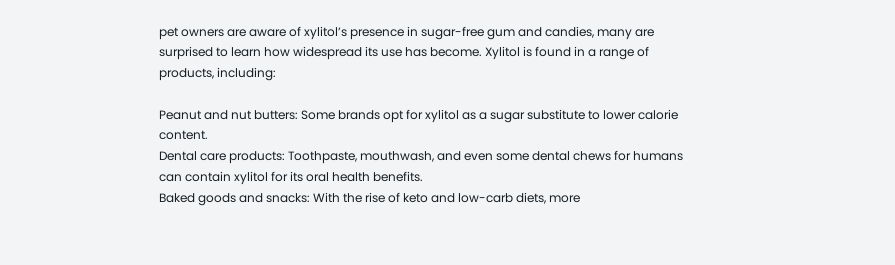pet owners are aware of xylitol’s presence in sugar-free gum and candies, many are surprised to learn how widespread its use has become. Xylitol is found in a range of products, including:

Peanut and nut butters: Some brands opt for xylitol as a sugar substitute to lower calorie content.
Dental care products: Toothpaste, mouthwash, and even some dental chews for humans can contain xylitol for its oral health benefits.
Baked goods and snacks: With the rise of keto and low-carb diets, more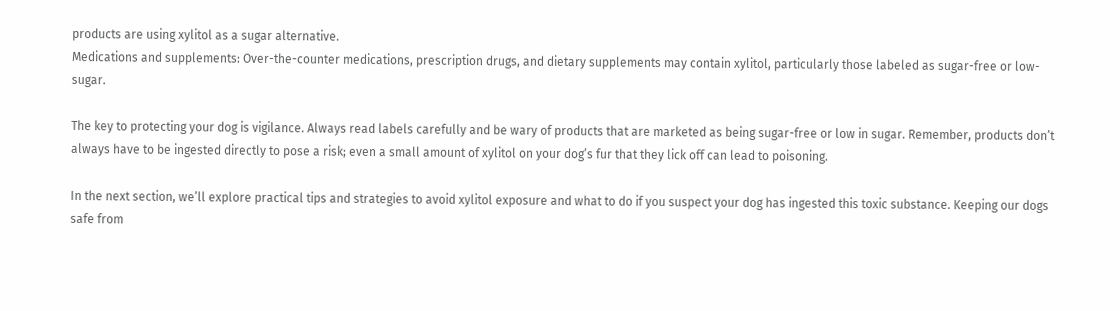products are using xylitol as a sugar alternative.
Medications and supplements: Over-the-counter medications, prescription drugs, and dietary supplements may contain xylitol, particularly those labeled as sugar-free or low-sugar.

The key to protecting your dog is vigilance. Always read labels carefully and be wary of products that are marketed as being sugar-free or low in sugar. Remember, products don’t always have to be ingested directly to pose a risk; even a small amount of xylitol on your dog’s fur that they lick off can lead to poisoning.

In the next section, we’ll explore practical tips and strategies to avoid xylitol exposure and what to do if you suspect your dog has ingested this toxic substance. Keeping our dogs safe from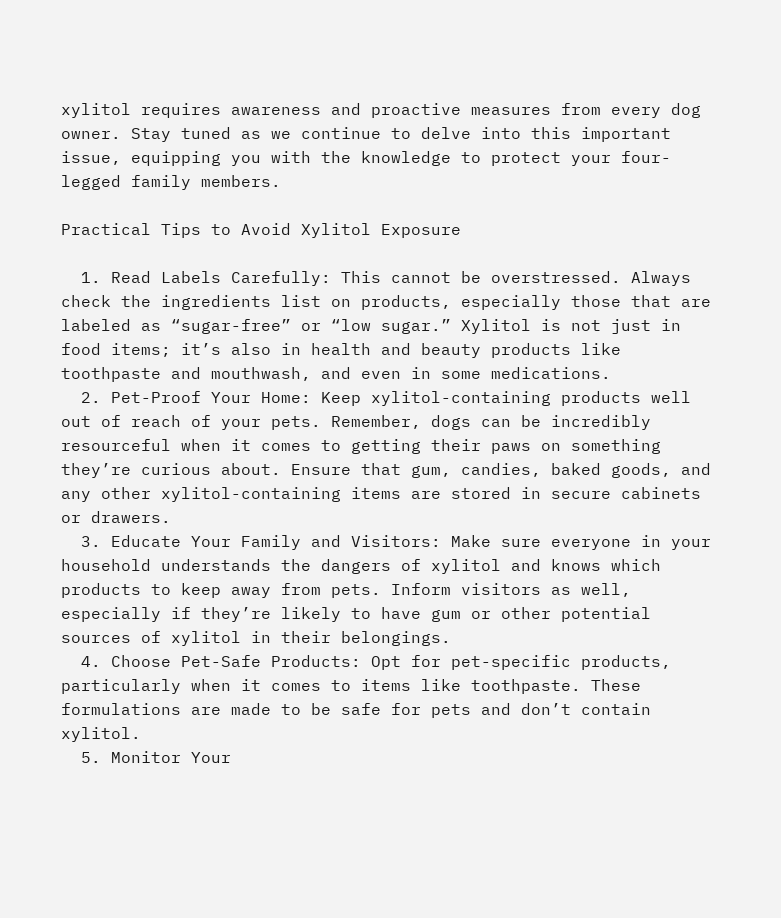xylitol requires awareness and proactive measures from every dog owner. Stay tuned as we continue to delve into this important issue, equipping you with the knowledge to protect your four-legged family members.

Practical Tips to Avoid Xylitol Exposure

  1. Read Labels Carefully: This cannot be overstressed. Always check the ingredients list on products, especially those that are labeled as “sugar-free” or “low sugar.” Xylitol is not just in food items; it’s also in health and beauty products like toothpaste and mouthwash, and even in some medications.
  2. Pet-Proof Your Home: Keep xylitol-containing products well out of reach of your pets. Remember, dogs can be incredibly resourceful when it comes to getting their paws on something they’re curious about. Ensure that gum, candies, baked goods, and any other xylitol-containing items are stored in secure cabinets or drawers.
  3. Educate Your Family and Visitors: Make sure everyone in your household understands the dangers of xylitol and knows which products to keep away from pets. Inform visitors as well, especially if they’re likely to have gum or other potential sources of xylitol in their belongings.
  4. Choose Pet-Safe Products: Opt for pet-specific products, particularly when it comes to items like toothpaste. These formulations are made to be safe for pets and don’t contain xylitol.
  5. Monitor Your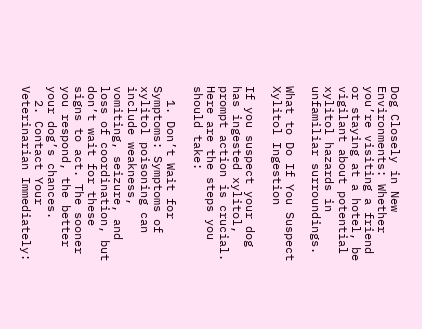Dog Closely in New Environments: Whether you’re visiting a friend or staying at a hotel, be vigilant about potential xylitol hazards in unfamiliar surroundings.

What to Do If You Suspect Xylitol Ingestion

If you suspect your dog has ingested xylitol, prompt action is crucial. Here are the steps you should take:

  1. Don’t Wait for Symptoms: Symptoms of xylitol poisoning can include weakness, vomiting, seizure, and loss of coordination, but don’t wait for these signs to act. The sooner you respond, the better your dog’s chances.
  2. Contact Your Veterinarian Immediately: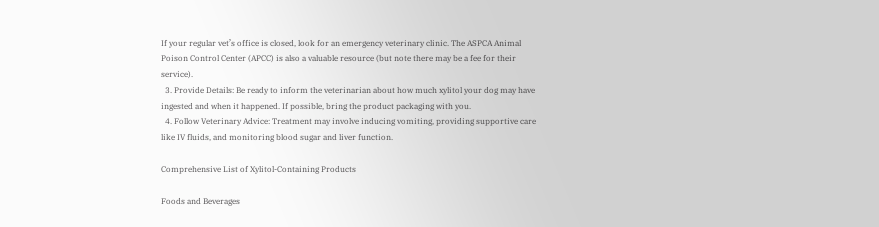If your regular vet’s office is closed, look for an emergency veterinary clinic. The ASPCA Animal Poison Control Center (APCC) is also a valuable resource (but note there may be a fee for their service).
  3. Provide Details: Be ready to inform the veterinarian about how much xylitol your dog may have ingested and when it happened. If possible, bring the product packaging with you.
  4. Follow Veterinary Advice: Treatment may involve inducing vomiting, providing supportive care like IV fluids, and monitoring blood sugar and liver function.

Comprehensive List of Xylitol-Containing Products

Foods and Beverages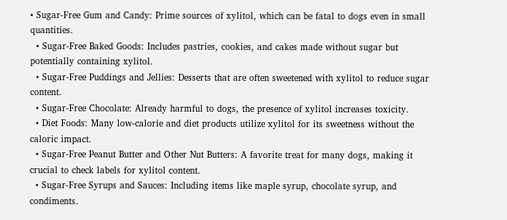• Sugar-Free Gum and Candy: Prime sources of xylitol, which can be fatal to dogs even in small quantities.
  • Sugar-Free Baked Goods: Includes pastries, cookies, and cakes made without sugar but potentially containing xylitol.
  • Sugar-Free Puddings and Jellies: Desserts that are often sweetened with xylitol to reduce sugar content.
  • Sugar-Free Chocolate: Already harmful to dogs, the presence of xylitol increases toxicity.
  • Diet Foods: Many low-calorie and diet products utilize xylitol for its sweetness without the caloric impact.
  • Sugar-Free Peanut Butter and Other Nut Butters: A favorite treat for many dogs, making it crucial to check labels for xylitol content.
  • Sugar-Free Syrups and Sauces: Including items like maple syrup, chocolate syrup, and condiments.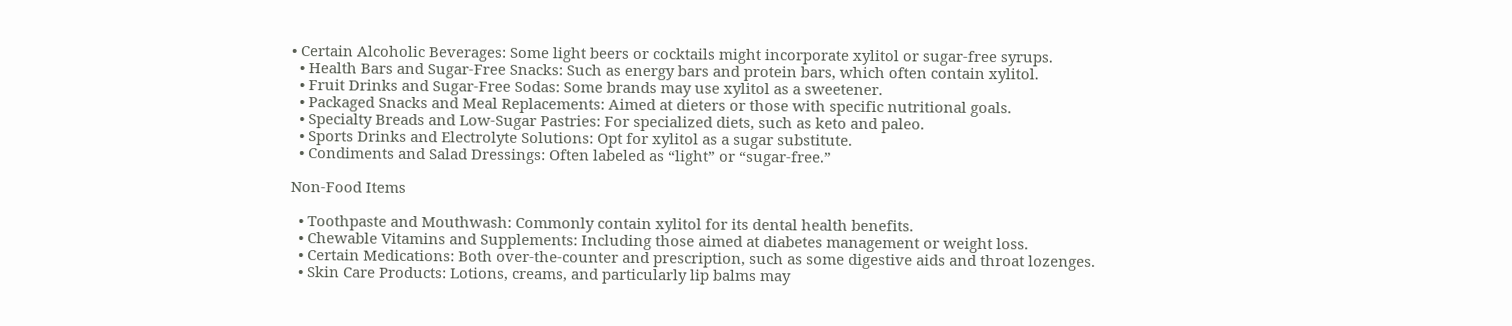• Certain Alcoholic Beverages: Some light beers or cocktails might incorporate xylitol or sugar-free syrups.
  • Health Bars and Sugar-Free Snacks: Such as energy bars and protein bars, which often contain xylitol.
  • Fruit Drinks and Sugar-Free Sodas: Some brands may use xylitol as a sweetener.
  • Packaged Snacks and Meal Replacements: Aimed at dieters or those with specific nutritional goals.
  • Specialty Breads and Low-Sugar Pastries: For specialized diets, such as keto and paleo.
  • Sports Drinks and Electrolyte Solutions: Opt for xylitol as a sugar substitute.
  • Condiments and Salad Dressings: Often labeled as “light” or “sugar-free.”

Non-Food Items

  • Toothpaste and Mouthwash: Commonly contain xylitol for its dental health benefits.
  • Chewable Vitamins and Supplements: Including those aimed at diabetes management or weight loss.
  • Certain Medications: Both over-the-counter and prescription, such as some digestive aids and throat lozenges.
  • Skin Care Products: Lotions, creams, and particularly lip balms may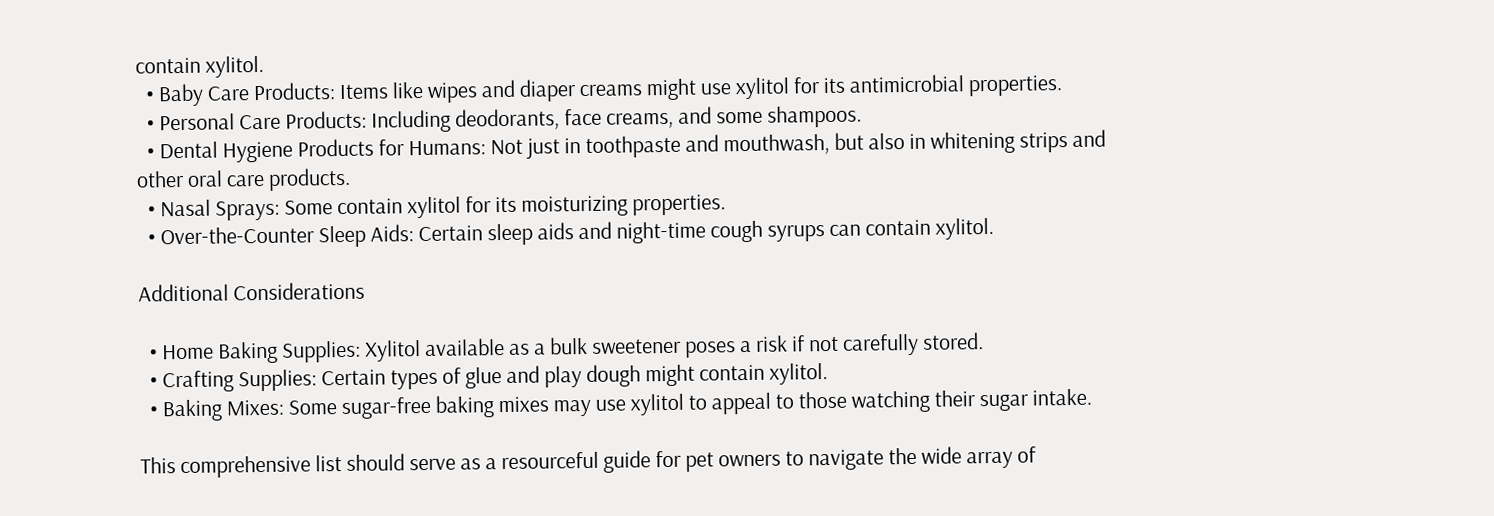contain xylitol.
  • Baby Care Products: Items like wipes and diaper creams might use xylitol for its antimicrobial properties.
  • Personal Care Products: Including deodorants, face creams, and some shampoos.
  • Dental Hygiene Products for Humans: Not just in toothpaste and mouthwash, but also in whitening strips and other oral care products.
  • Nasal Sprays: Some contain xylitol for its moisturizing properties.
  • Over-the-Counter Sleep Aids: Certain sleep aids and night-time cough syrups can contain xylitol.

Additional Considerations

  • Home Baking Supplies: Xylitol available as a bulk sweetener poses a risk if not carefully stored.
  • Crafting Supplies: Certain types of glue and play dough might contain xylitol.
  • Baking Mixes: Some sugar-free baking mixes may use xylitol to appeal to those watching their sugar intake.

This comprehensive list should serve as a resourceful guide for pet owners to navigate the wide array of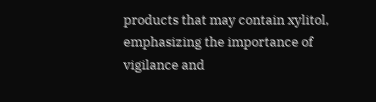products that may contain xylitol, emphasizing the importance of vigilance and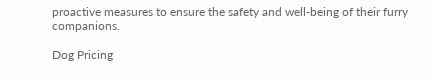proactive measures to ensure the safety and well-being of their furry companions.

Dog Pricing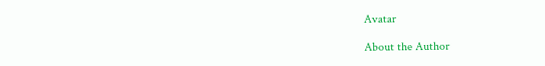Avatar

About the Author